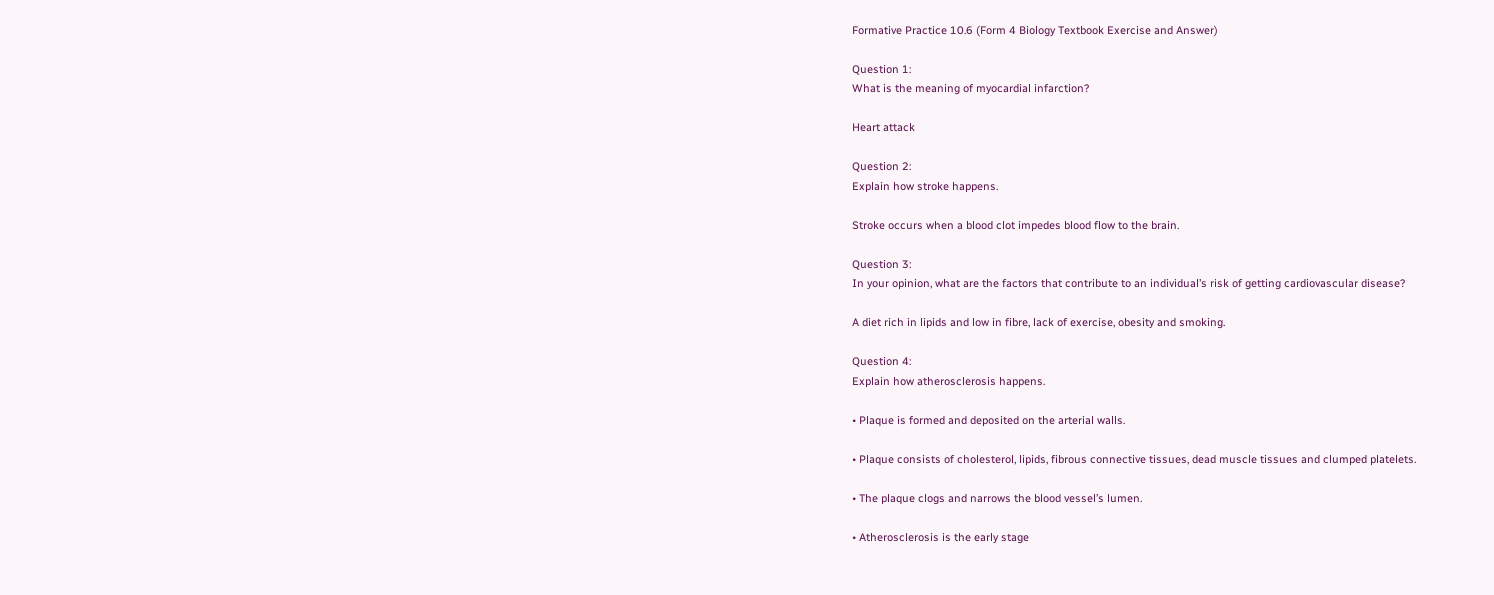Formative Practice 10.6 (Form 4 Biology Textbook Exercise and Answer)

Question 1:
What is the meaning of myocardial infarction?

Heart attack

Question 2:
Explain how stroke happens.

Stroke occurs when a blood clot impedes blood flow to the brain.

Question 3:
In your opinion, what are the factors that contribute to an individual’s risk of getting cardiovascular disease?

A diet rich in lipids and low in fibre, lack of exercise, obesity and smoking.

Question 4:
Explain how atherosclerosis happens.

• Plaque is formed and deposited on the arterial walls.

• Plaque consists of cholesterol, lipids, fibrous connective tissues, dead muscle tissues and clumped platelets.

• The plaque clogs and narrows the blood vessel’s lumen.

• Atherosclerosis is the early stage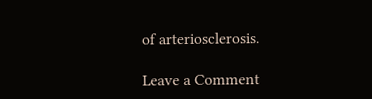of arteriosclerosis.

Leave a Comment